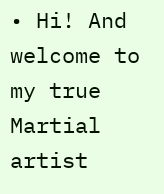• Hi! And welcome to my true Martial artist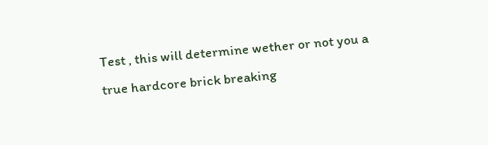Test , this will determine wether or not you a true hardcore brick breaking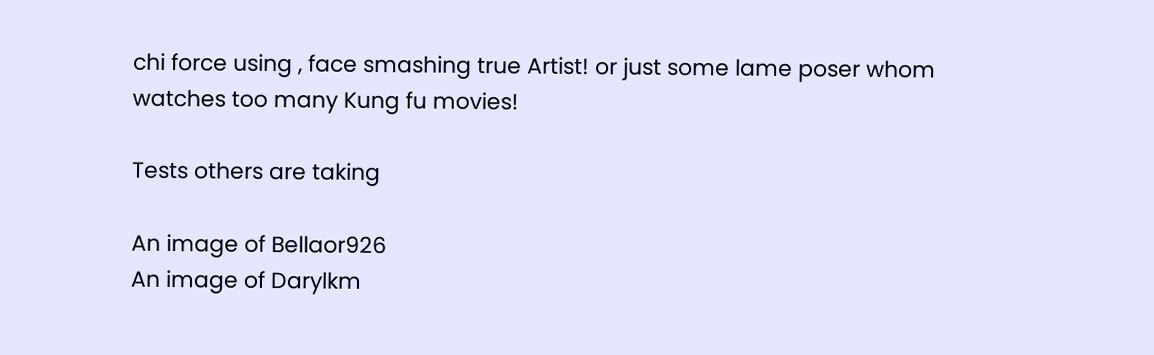chi force using , face smashing true Artist! or just some lame poser whom watches too many Kung fu movies!

Tests others are taking

An image of Bellaor926
An image of Darylkm